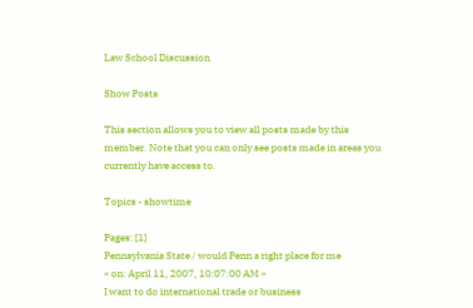Law School Discussion

Show Posts

This section allows you to view all posts made by this member. Note that you can only see posts made in areas you currently have access to.

Topics - showtime

Pages: [1]
Pennsylvania State / would Penn a right place for me
« on: April 11, 2007, 10:07:00 AM »
I want to do international trade or business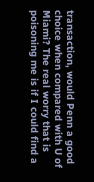transaction, would Penn a good choice when compared with U of Miami? The real worry that is poisoning me is if I could find a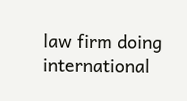law firm doing international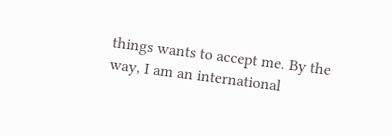things wants to accept me. By the way, I am an international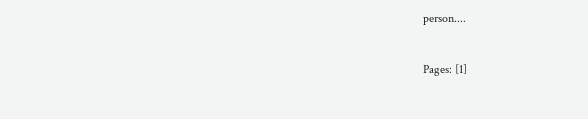person....

Pages: [1]